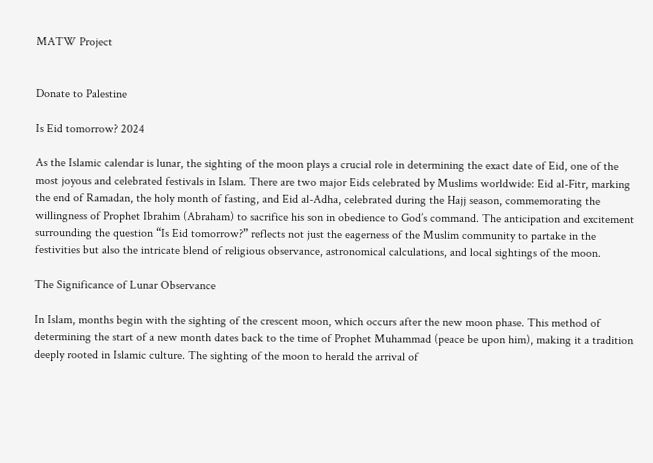MATW Project


Donate to Palestine

Is Eid tomorrow? 2024

As the Islamic calendar is lunar, the sighting of the moon plays a crucial role in determining the exact date of Eid, one of the most joyous and celebrated festivals in Islam. There are two major Eids celebrated by Muslims worldwide: Eid al-Fitr, marking the end of Ramadan, the holy month of fasting, and Eid al-Adha, celebrated during the Hajj season, commemorating the willingness of Prophet Ibrahim (Abraham) to sacrifice his son in obedience to God’s command. The anticipation and excitement surrounding the question “Is Eid tomorrow?” reflects not just the eagerness of the Muslim community to partake in the festivities but also the intricate blend of religious observance, astronomical calculations, and local sightings of the moon.

The Significance of Lunar Observance

In Islam, months begin with the sighting of the crescent moon, which occurs after the new moon phase. This method of determining the start of a new month dates back to the time of Prophet Muhammad (peace be upon him), making it a tradition deeply rooted in Islamic culture. The sighting of the moon to herald the arrival of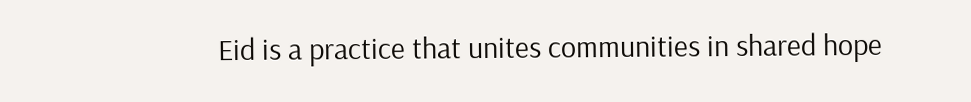Eid is a practice that unites communities in shared hope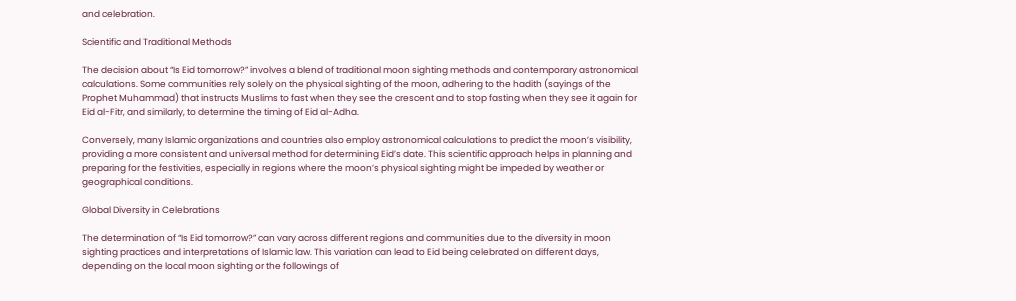and celebration.

Scientific and Traditional Methods

The decision about “Is Eid tomorrow?” involves a blend of traditional moon sighting methods and contemporary astronomical calculations. Some communities rely solely on the physical sighting of the moon, adhering to the hadith (sayings of the Prophet Muhammad) that instructs Muslims to fast when they see the crescent and to stop fasting when they see it again for Eid al-Fitr, and similarly, to determine the timing of Eid al-Adha.

Conversely, many Islamic organizations and countries also employ astronomical calculations to predict the moon’s visibility, providing a more consistent and universal method for determining Eid’s date. This scientific approach helps in planning and preparing for the festivities, especially in regions where the moon’s physical sighting might be impeded by weather or geographical conditions.

Global Diversity in Celebrations

The determination of “Is Eid tomorrow?” can vary across different regions and communities due to the diversity in moon sighting practices and interpretations of Islamic law. This variation can lead to Eid being celebrated on different days, depending on the local moon sighting or the followings of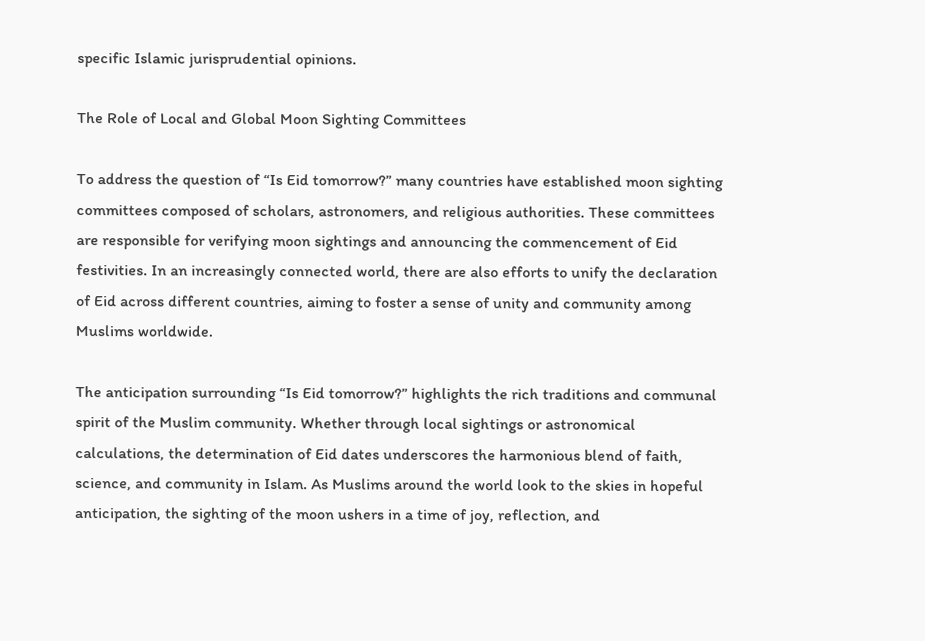specific Islamic jurisprudential opinions.

The Role of Local and Global Moon Sighting Committees

To address the question of “Is Eid tomorrow?” many countries have established moon sighting committees composed of scholars, astronomers, and religious authorities. These committees are responsible for verifying moon sightings and announcing the commencement of Eid festivities. In an increasingly connected world, there are also efforts to unify the declaration of Eid across different countries, aiming to foster a sense of unity and community among Muslims worldwide.

The anticipation surrounding “Is Eid tomorrow?” highlights the rich traditions and communal spirit of the Muslim community. Whether through local sightings or astronomical calculations, the determination of Eid dates underscores the harmonious blend of faith, science, and community in Islam. As Muslims around the world look to the skies in hopeful anticipation, the sighting of the moon ushers in a time of joy, reflection, and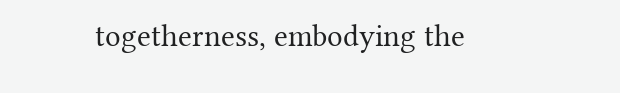togetherness, embodying the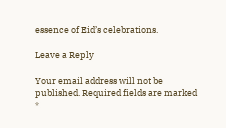essence of Eid’s celebrations.

Leave a Reply

Your email address will not be published. Required fields are marked *